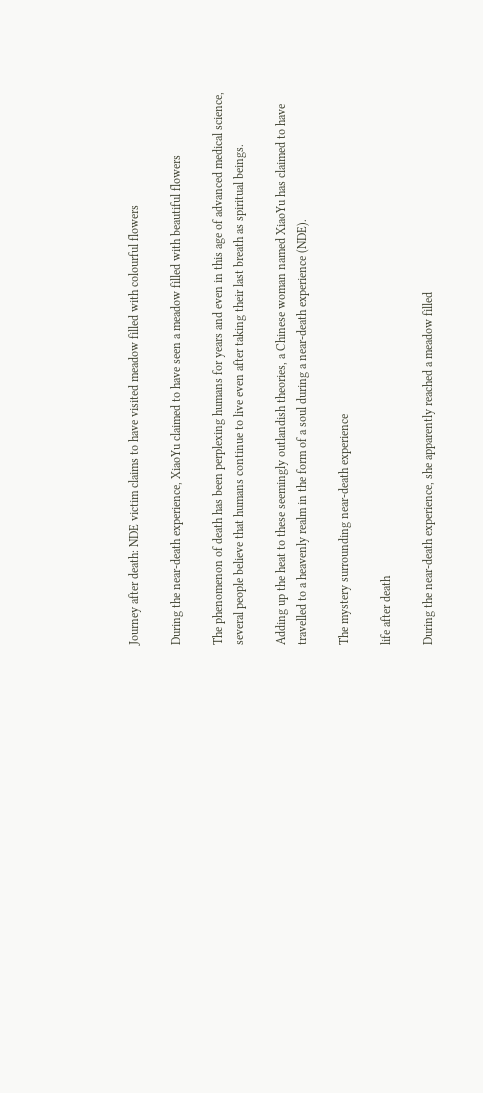Journey after death: NDE victim claims to have visited meadow filled with colourful flowers

During the near-death experience, XiaoYu claimed to have seen a meadow filled with beautiful flowers

The phenomenon of death has been perplexing humans for years and even in this age of advanced medical science, several people believe that humans continue to live even after taking their last breath as spiritual beings.

Adding up the heat to these seemingly outlandish theories, a Chinese woman named XiaoYu has claimed to have travelled to a heavenly realm in the form of a soul during a near-death experience (NDE).

The mystery surrounding near-death experience

life after death

During the near-death experience, she apparently reached a meadow filled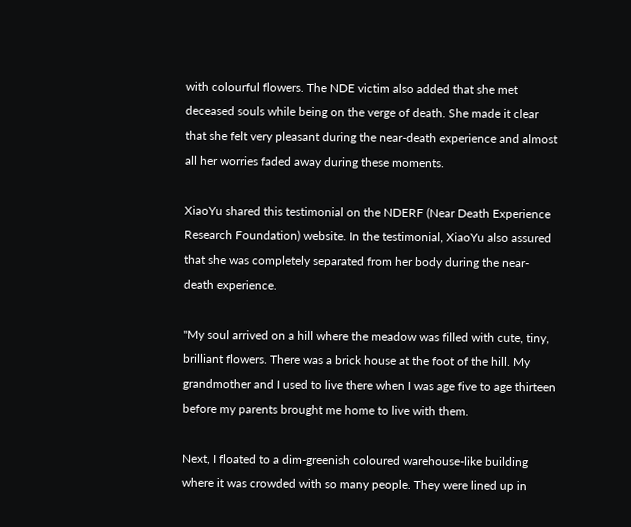with colourful flowers. The NDE victim also added that she met deceased souls while being on the verge of death. She made it clear that she felt very pleasant during the near-death experience and almost all her worries faded away during these moments.

XiaoYu shared this testimonial on the NDERF (Near Death Experience Research Foundation) website. In the testimonial, XiaoYu also assured that she was completely separated from her body during the near-death experience.

"My soul arrived on a hill where the meadow was filled with cute, tiny, brilliant flowers. There was a brick house at the foot of the hill. My grandmother and I used to live there when I was age five to age thirteen before my parents brought me home to live with them.

Next, I floated to a dim-greenish coloured warehouse-like building where it was crowded with so many people. They were lined up in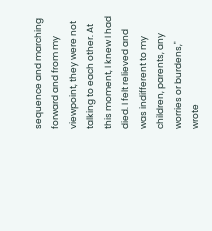sequence and marching forward and from my viewpoint, they were not talking to each other. At this moment, I knew I had died. I felt relieved and was indifferent to my children, parents, any worries or burdens," wrote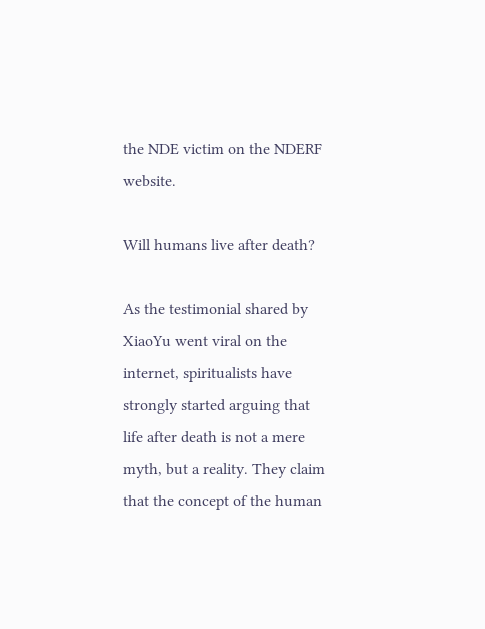the NDE victim on the NDERF website.

Will humans live after death?

As the testimonial shared by XiaoYu went viral on the internet, spiritualists have strongly started arguing that life after death is not a mere myth, but a reality. They claim that the concept of the human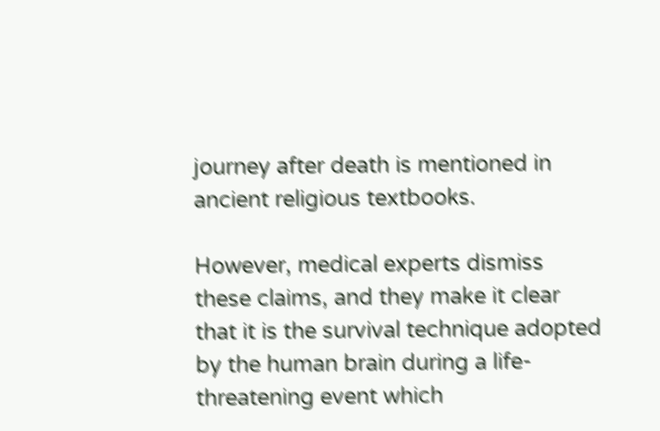journey after death is mentioned in ancient religious textbooks.

However, medical experts dismiss these claims, and they make it clear that it is the survival technique adopted by the human brain during a life-threatening event which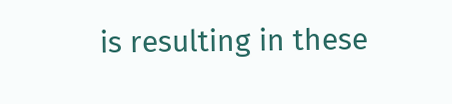is resulting in these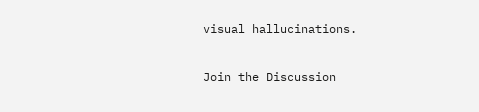visual hallucinations.

Join the Discussion